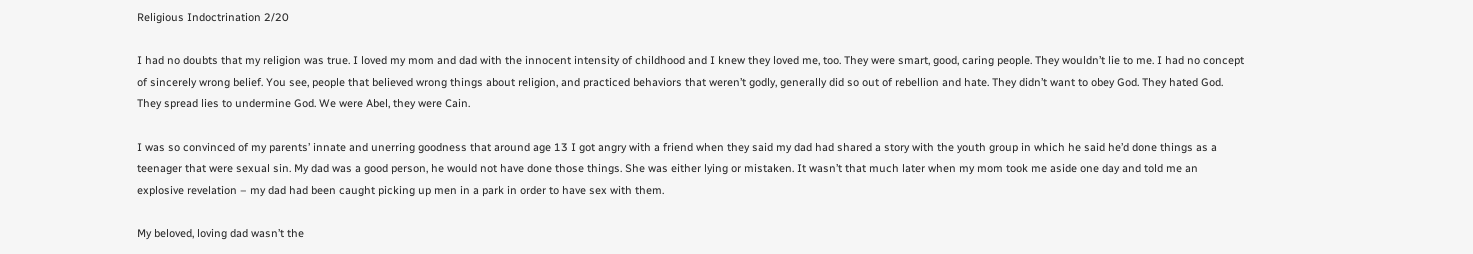Religious Indoctrination 2/20

I had no doubts that my religion was true. I loved my mom and dad with the innocent intensity of childhood and I knew they loved me, too. They were smart, good, caring people. They wouldn’t lie to me. I had no concept of sincerely wrong belief. You see, people that believed wrong things about religion, and practiced behaviors that weren’t godly, generally did so out of rebellion and hate. They didn’t want to obey God. They hated God. They spread lies to undermine God. We were Abel, they were Cain.

I was so convinced of my parents’ innate and unerring goodness that around age 13 I got angry with a friend when they said my dad had shared a story with the youth group in which he said he’d done things as a teenager that were sexual sin. My dad was a good person, he would not have done those things. She was either lying or mistaken. It wasn’t that much later when my mom took me aside one day and told me an explosive revelation – my dad had been caught picking up men in a park in order to have sex with them.

My beloved, loving dad wasn’t the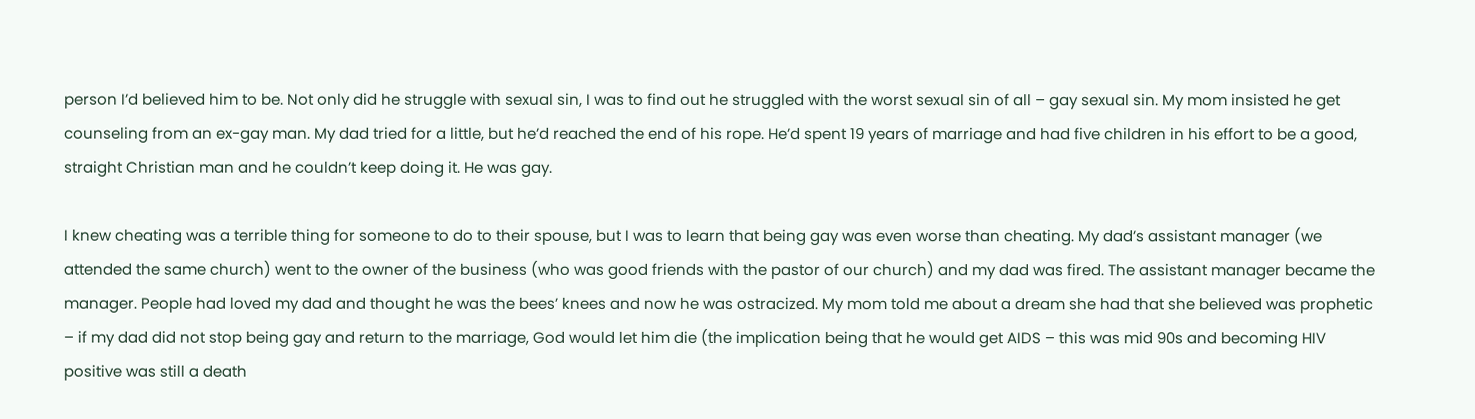person I’d believed him to be. Not only did he struggle with sexual sin, I was to find out he struggled with the worst sexual sin of all – gay sexual sin. My mom insisted he get counseling from an ex-gay man. My dad tried for a little, but he’d reached the end of his rope. He’d spent 19 years of marriage and had five children in his effort to be a good, straight Christian man and he couldn’t keep doing it. He was gay.

I knew cheating was a terrible thing for someone to do to their spouse, but I was to learn that being gay was even worse than cheating. My dad’s assistant manager (we attended the same church) went to the owner of the business (who was good friends with the pastor of our church) and my dad was fired. The assistant manager became the manager. People had loved my dad and thought he was the bees’ knees and now he was ostracized. My mom told me about a dream she had that she believed was prophetic – if my dad did not stop being gay and return to the marriage, God would let him die (the implication being that he would get AIDS – this was mid 90s and becoming HIV positive was still a death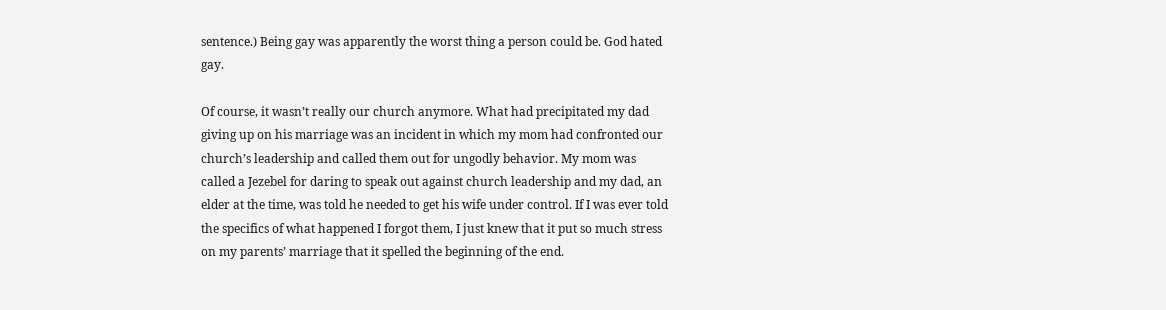sentence.) Being gay was apparently the worst thing a person could be. God hated gay.

Of course, it wasn’t really our church anymore. What had precipitated my dad giving up on his marriage was an incident in which my mom had confronted our church’s leadership and called them out for ungodly behavior. My mom was called a Jezebel for daring to speak out against church leadership and my dad, an elder at the time, was told he needed to get his wife under control. If I was ever told the specifics of what happened I forgot them, I just knew that it put so much stress on my parents’ marriage that it spelled the beginning of the end.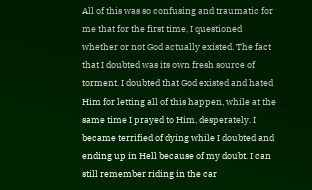All of this was so confusing and traumatic for me that for the first time, I questioned whether or not God actually existed. The fact that I doubted was its own fresh source of torment. I doubted that God existed and hated Him for letting all of this happen, while at the same time I prayed to Him, desperately. I became terrified of dying while I doubted and ending up in Hell because of my doubt. I can still remember riding in the car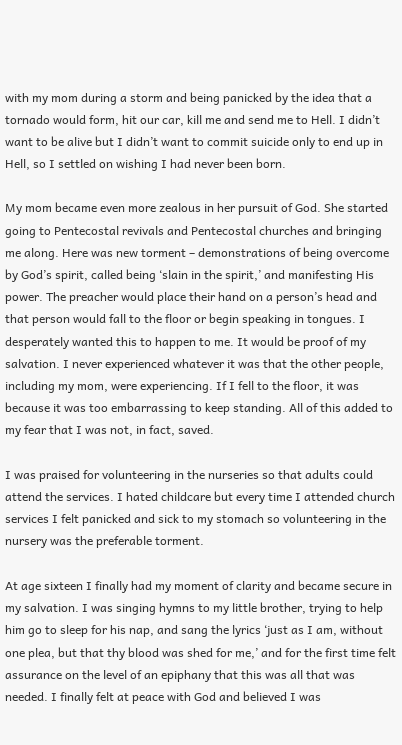with my mom during a storm and being panicked by the idea that a tornado would form, hit our car, kill me and send me to Hell. I didn’t want to be alive but I didn’t want to commit suicide only to end up in Hell, so I settled on wishing I had never been born.

My mom became even more zealous in her pursuit of God. She started going to Pentecostal revivals and Pentecostal churches and bringing me along. Here was new torment – demonstrations of being overcome by God’s spirit, called being ‘slain in the spirit,’ and manifesting His power. The preacher would place their hand on a person’s head and that person would fall to the floor or begin speaking in tongues. I desperately wanted this to happen to me. It would be proof of my salvation. I never experienced whatever it was that the other people, including my mom, were experiencing. If I fell to the floor, it was because it was too embarrassing to keep standing. All of this added to my fear that I was not, in fact, saved.

I was praised for volunteering in the nurseries so that adults could attend the services. I hated childcare but every time I attended church services I felt panicked and sick to my stomach so volunteering in the nursery was the preferable torment.

At age sixteen I finally had my moment of clarity and became secure in my salvation. I was singing hymns to my little brother, trying to help him go to sleep for his nap, and sang the lyrics ‘just as I am, without one plea, but that thy blood was shed for me,’ and for the first time felt assurance on the level of an epiphany that this was all that was needed. I finally felt at peace with God and believed I was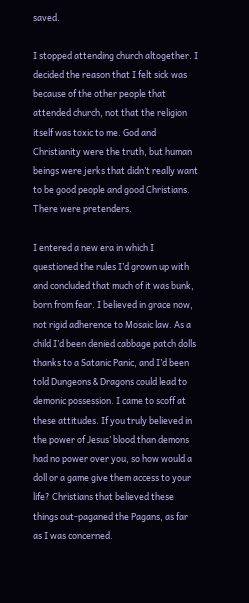saved.

I stopped attending church altogether. I decided the reason that I felt sick was because of the other people that attended church, not that the religion itself was toxic to me. God and Christianity were the truth, but human beings were jerks that didn’t really want to be good people and good Christians. There were pretenders.

I entered a new era in which I questioned the rules I’d grown up with and concluded that much of it was bunk, born from fear. I believed in grace now, not rigid adherence to Mosaic law. As a child I’d been denied cabbage patch dolls thanks to a Satanic Panic, and I’d been told Dungeons & Dragons could lead to demonic possession. I came to scoff at these attitudes. If you truly believed in the power of Jesus’ blood than demons had no power over you, so how would a doll or a game give them access to your life? Christians that believed these things out-paganed the Pagans, as far as I was concerned.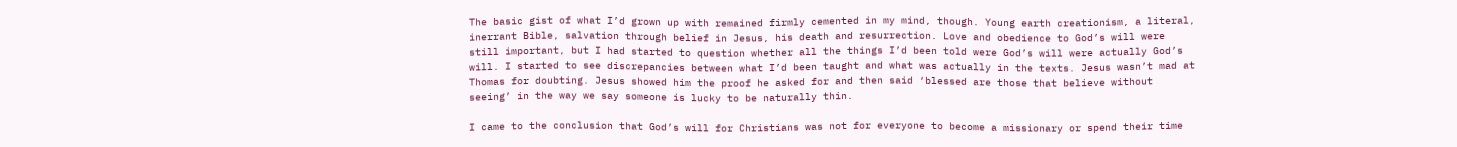The basic gist of what I’d grown up with remained firmly cemented in my mind, though. Young earth creationism, a literal, inerrant Bible, salvation through belief in Jesus, his death and resurrection. Love and obedience to God’s will were still important, but I had started to question whether all the things I’d been told were God’s will were actually God’s will. I started to see discrepancies between what I’d been taught and what was actually in the texts. Jesus wasn’t mad at Thomas for doubting. Jesus showed him the proof he asked for and then said ‘blessed are those that believe without seeing’ in the way we say someone is lucky to be naturally thin.

I came to the conclusion that God’s will for Christians was not for everyone to become a missionary or spend their time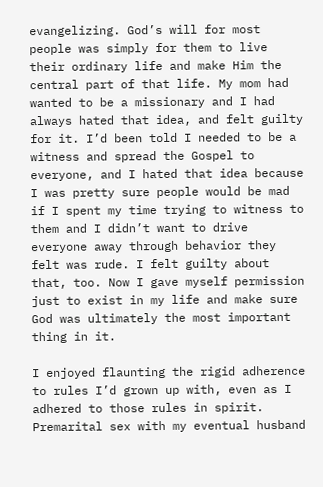evangelizing. God’s will for most people was simply for them to live their ordinary life and make Him the central part of that life. My mom had wanted to be a missionary and I had always hated that idea, and felt guilty for it. I’d been told I needed to be a witness and spread the Gospel to everyone, and I hated that idea because I was pretty sure people would be mad if I spent my time trying to witness to them and I didn’t want to drive everyone away through behavior they felt was rude. I felt guilty about that, too. Now I gave myself permission just to exist in my life and make sure God was ultimately the most important thing in it.

I enjoyed flaunting the rigid adherence to rules I’d grown up with, even as I adhered to those rules in spirit. Premarital sex with my eventual husband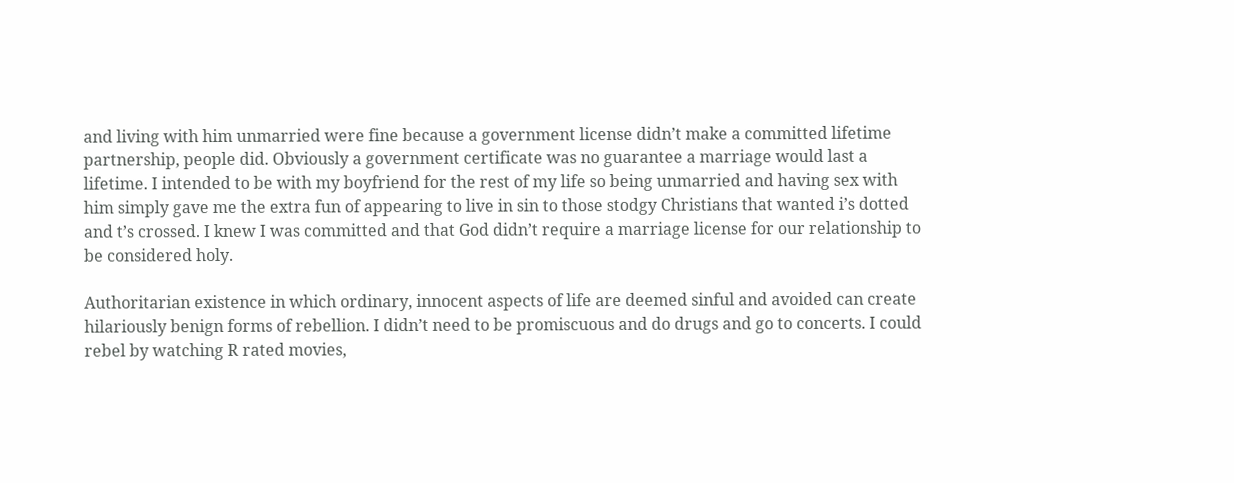and living with him unmarried were fine because a government license didn’t make a committed lifetime partnership, people did. Obviously a government certificate was no guarantee a marriage would last a lifetime. I intended to be with my boyfriend for the rest of my life so being unmarried and having sex with him simply gave me the extra fun of appearing to live in sin to those stodgy Christians that wanted i’s dotted and t’s crossed. I knew I was committed and that God didn’t require a marriage license for our relationship to be considered holy.

Authoritarian existence in which ordinary, innocent aspects of life are deemed sinful and avoided can create hilariously benign forms of rebellion. I didn’t need to be promiscuous and do drugs and go to concerts. I could rebel by watching R rated movies,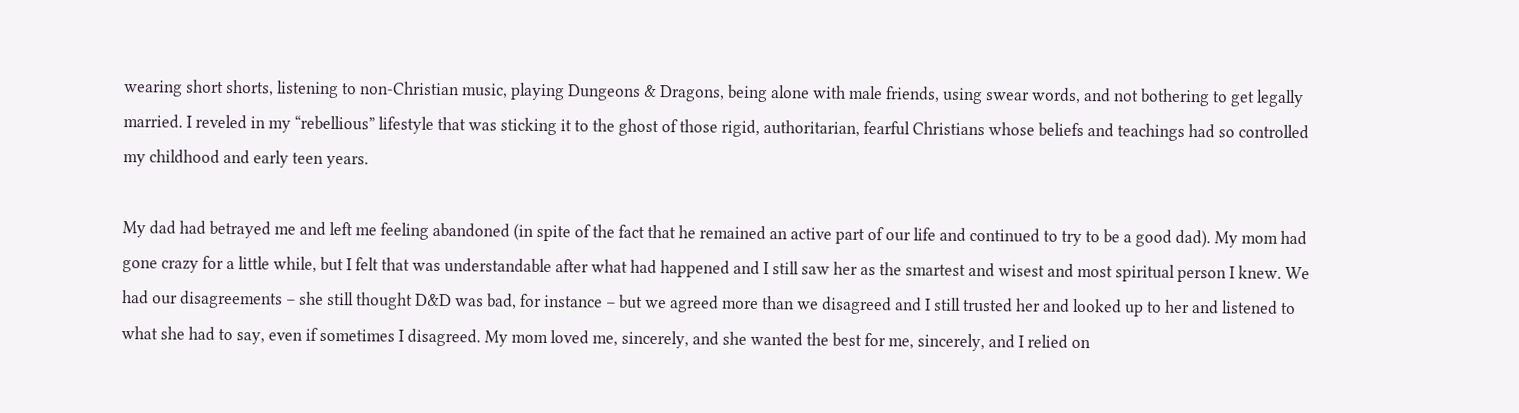wearing short shorts, listening to non-Christian music, playing Dungeons & Dragons, being alone with male friends, using swear words, and not bothering to get legally married. I reveled in my “rebellious” lifestyle that was sticking it to the ghost of those rigid, authoritarian, fearful Christians whose beliefs and teachings had so controlled my childhood and early teen years.

My dad had betrayed me and left me feeling abandoned (in spite of the fact that he remained an active part of our life and continued to try to be a good dad). My mom had gone crazy for a little while, but I felt that was understandable after what had happened and I still saw her as the smartest and wisest and most spiritual person I knew. We had our disagreements – she still thought D&D was bad, for instance – but we agreed more than we disagreed and I still trusted her and looked up to her and listened to what she had to say, even if sometimes I disagreed. My mom loved me, sincerely, and she wanted the best for me, sincerely, and I relied on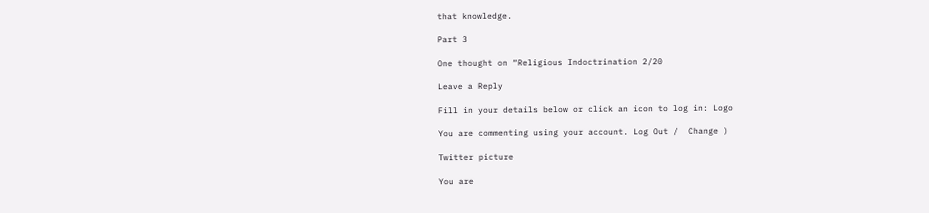that knowledge.

Part 3

One thought on “Religious Indoctrination 2/20

Leave a Reply

Fill in your details below or click an icon to log in: Logo

You are commenting using your account. Log Out /  Change )

Twitter picture

You are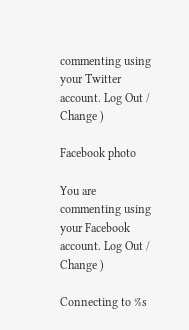commenting using your Twitter account. Log Out /  Change )

Facebook photo

You are commenting using your Facebook account. Log Out /  Change )

Connecting to %s